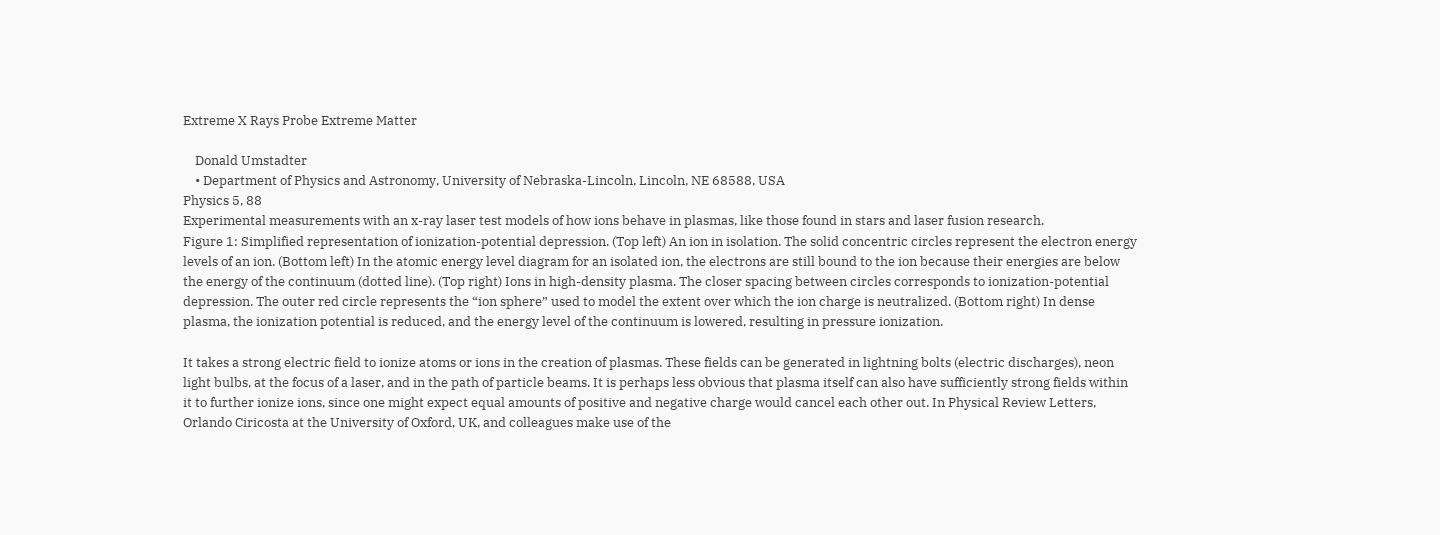Extreme X Rays Probe Extreme Matter

    Donald Umstadter
    • Department of Physics and Astronomy, University of Nebraska-Lincoln, Lincoln, NE 68588, USA
Physics 5, 88
Experimental measurements with an x-ray laser test models of how ions behave in plasmas, like those found in stars and laser fusion research.
Figure 1: Simplified representation of ionization-potential depression. (Top left) An ion in isolation. The solid concentric circles represent the electron energy levels of an ion. (Bottom left) In the atomic energy level diagram for an isolated ion, the electrons are still bound to the ion because their energies are below the energy of the continuum (dotted line). (Top right) Ions in high-density plasma. The closer spacing between circles corresponds to ionization-potential depression. The outer red circle represents the “ion sphere” used to model the extent over which the ion charge is neutralized. (Bottom right) In dense plasma, the ionization potential is reduced, and the energy level of the continuum is lowered, resulting in pressure ionization.

It takes a strong electric field to ionize atoms or ions in the creation of plasmas. These fields can be generated in lightning bolts (electric discharges), neon light bulbs, at the focus of a laser, and in the path of particle beams. It is perhaps less obvious that plasma itself can also have sufficiently strong fields within it to further ionize ions, since one might expect equal amounts of positive and negative charge would cancel each other out. In Physical Review Letters, Orlando Ciricosta at the University of Oxford, UK, and colleagues make use of the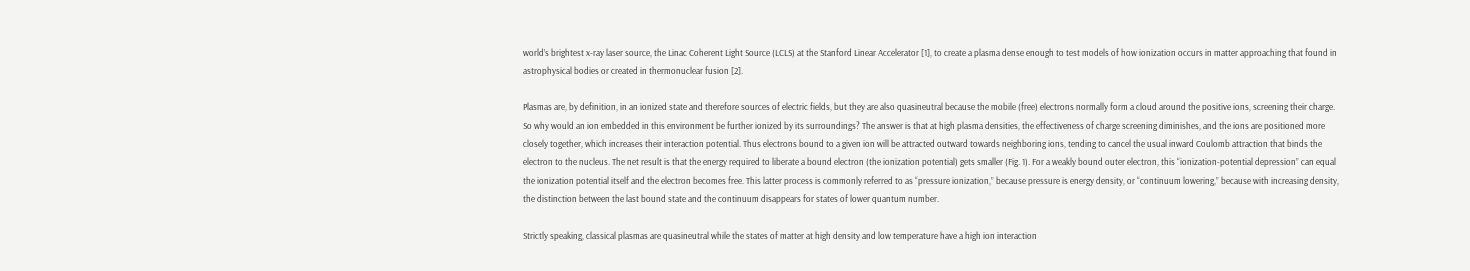world’s brightest x-ray laser source, the Linac Coherent Light Source (LCLS) at the Stanford Linear Accelerator [1], to create a plasma dense enough to test models of how ionization occurs in matter approaching that found in astrophysical bodies or created in thermonuclear fusion [2].

Plasmas are, by definition, in an ionized state and therefore sources of electric fields, but they are also quasineutral because the mobile (free) electrons normally form a cloud around the positive ions, screening their charge. So why would an ion embedded in this environment be further ionized by its surroundings? The answer is that at high plasma densities, the effectiveness of charge screening diminishes, and the ions are positioned more closely together, which increases their interaction potential. Thus electrons bound to a given ion will be attracted outward towards neighboring ions, tending to cancel the usual inward Coulomb attraction that binds the electron to the nucleus. The net result is that the energy required to liberate a bound electron (the ionization potential) gets smaller (Fig. 1). For a weakly bound outer electron, this “ionization-potential depression” can equal the ionization potential itself and the electron becomes free. This latter process is commonly referred to as “pressure ionization,” because pressure is energy density, or “continuum lowering,” because with increasing density, the distinction between the last bound state and the continuum disappears for states of lower quantum number.

Strictly speaking, classical plasmas are quasineutral while the states of matter at high density and low temperature have a high ion interaction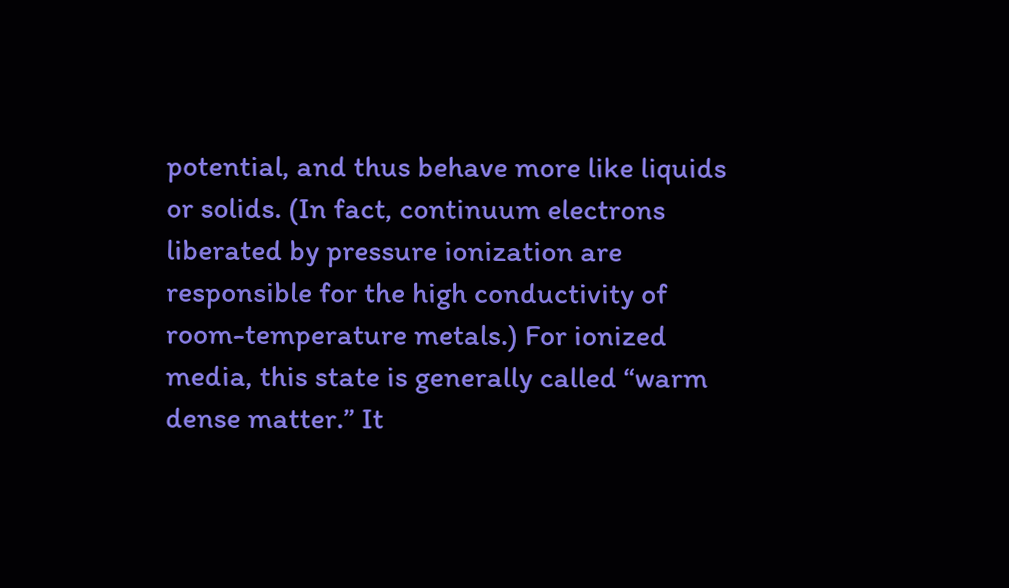potential, and thus behave more like liquids or solids. (In fact, continuum electrons liberated by pressure ionization are responsible for the high conductivity of room-temperature metals.) For ionized media, this state is generally called “warm dense matter.” It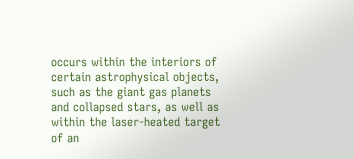occurs within the interiors of certain astrophysical objects, such as the giant gas planets and collapsed stars, as well as within the laser-heated target of an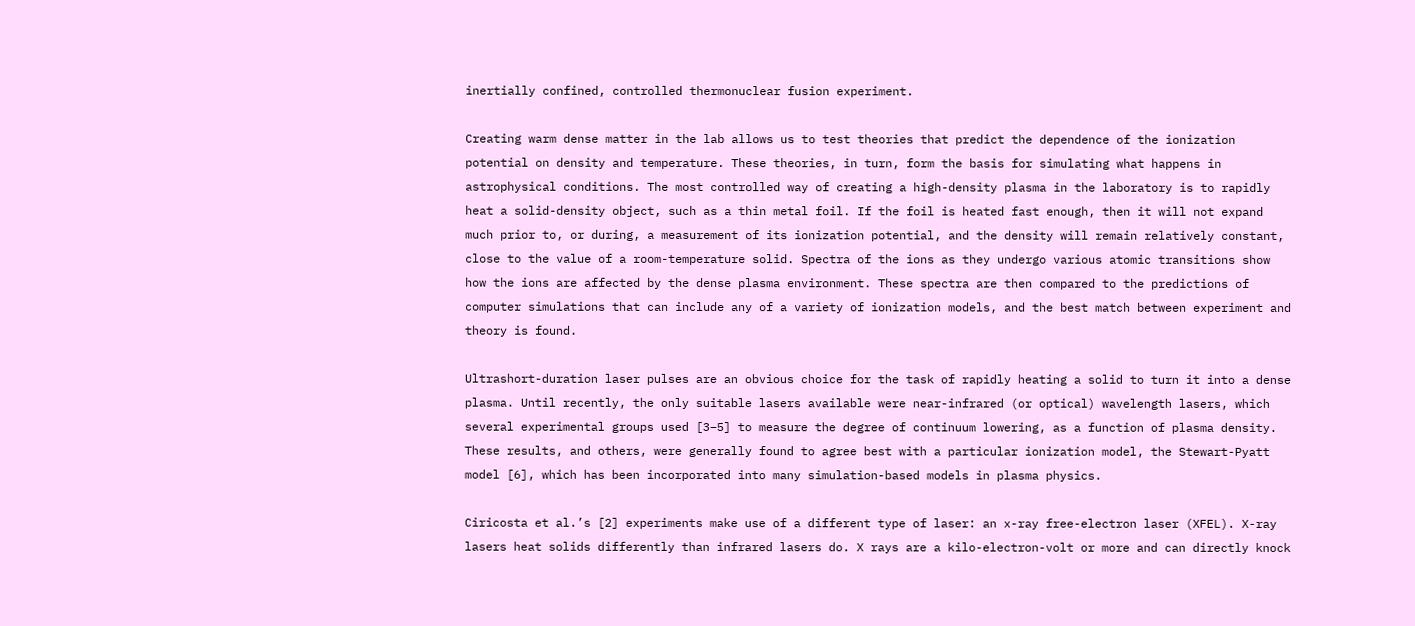inertially confined, controlled thermonuclear fusion experiment.

Creating warm dense matter in the lab allows us to test theories that predict the dependence of the ionization potential on density and temperature. These theories, in turn, form the basis for simulating what happens in astrophysical conditions. The most controlled way of creating a high-density plasma in the laboratory is to rapidly heat a solid-density object, such as a thin metal foil. If the foil is heated fast enough, then it will not expand much prior to, or during, a measurement of its ionization potential, and the density will remain relatively constant, close to the value of a room-temperature solid. Spectra of the ions as they undergo various atomic transitions show how the ions are affected by the dense plasma environment. These spectra are then compared to the predictions of computer simulations that can include any of a variety of ionization models, and the best match between experiment and theory is found.

Ultrashort-duration laser pulses are an obvious choice for the task of rapidly heating a solid to turn it into a dense plasma. Until recently, the only suitable lasers available were near-infrared (or optical) wavelength lasers, which several experimental groups used [3–5] to measure the degree of continuum lowering, as a function of plasma density. These results, and others, were generally found to agree best with a particular ionization model, the Stewart-Pyatt model [6], which has been incorporated into many simulation-based models in plasma physics.

Ciricosta et al.’s [2] experiments make use of a different type of laser: an x-ray free-electron laser (XFEL). X-ray lasers heat solids differently than infrared lasers do. X rays are a kilo-electron-volt or more and can directly knock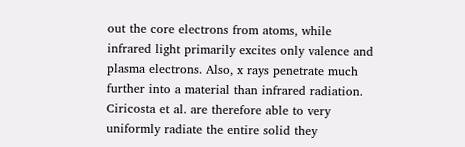out the core electrons from atoms, while infrared light primarily excites only valence and plasma electrons. Also, x rays penetrate much further into a material than infrared radiation. Ciricosta et al. are therefore able to very uniformly radiate the entire solid they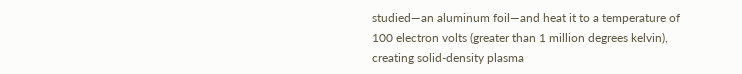studied—an aluminum foil—and heat it to a temperature of 100 electron volts (greater than 1 million degrees kelvin), creating solid-density plasma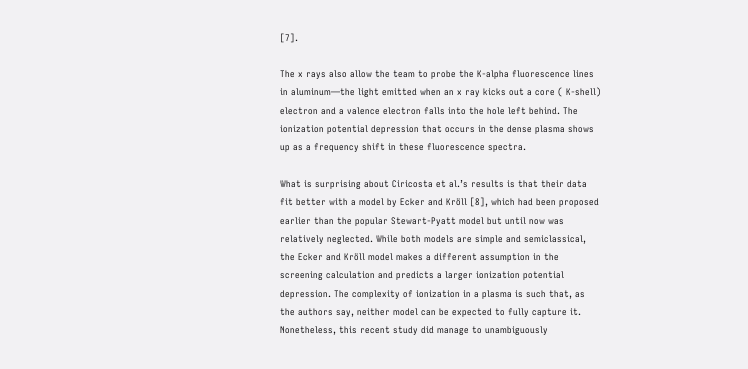[7].

The x rays also allow the team to probe the K-alpha fluorescence lines in aluminum—the light emitted when an x ray kicks out a core ( K-shell) electron and a valence electron falls into the hole left behind. The ionization potential depression that occurs in the dense plasma shows up as a frequency shift in these fluorescence spectra.

What is surprising about Ciricosta et al.’s results is that their data fit better with a model by Ecker and Kröll [8], which had been proposed earlier than the popular Stewart-Pyatt model but until now was relatively neglected. While both models are simple and semiclassical, the Ecker and Kröll model makes a different assumption in the screening calculation and predicts a larger ionization potential depression. The complexity of ionization in a plasma is such that, as the authors say, neither model can be expected to fully capture it. Nonetheless, this recent study did manage to unambiguously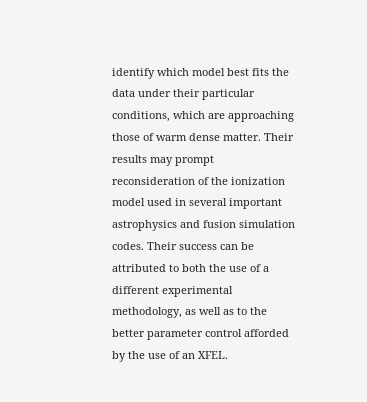identify which model best fits the data under their particular conditions, which are approaching those of warm dense matter. Their results may prompt reconsideration of the ionization model used in several important astrophysics and fusion simulation codes. Their success can be attributed to both the use of a different experimental methodology, as well as to the better parameter control afforded by the use of an XFEL.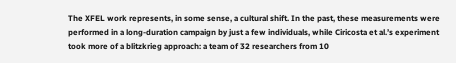The XFEL work represents, in some sense, a cultural shift. In the past, these measurements were performed in a long-duration campaign by just a few individuals, while Ciricosta et al.’s experiment took more of a blitzkrieg approach: a team of 32 researchers from 10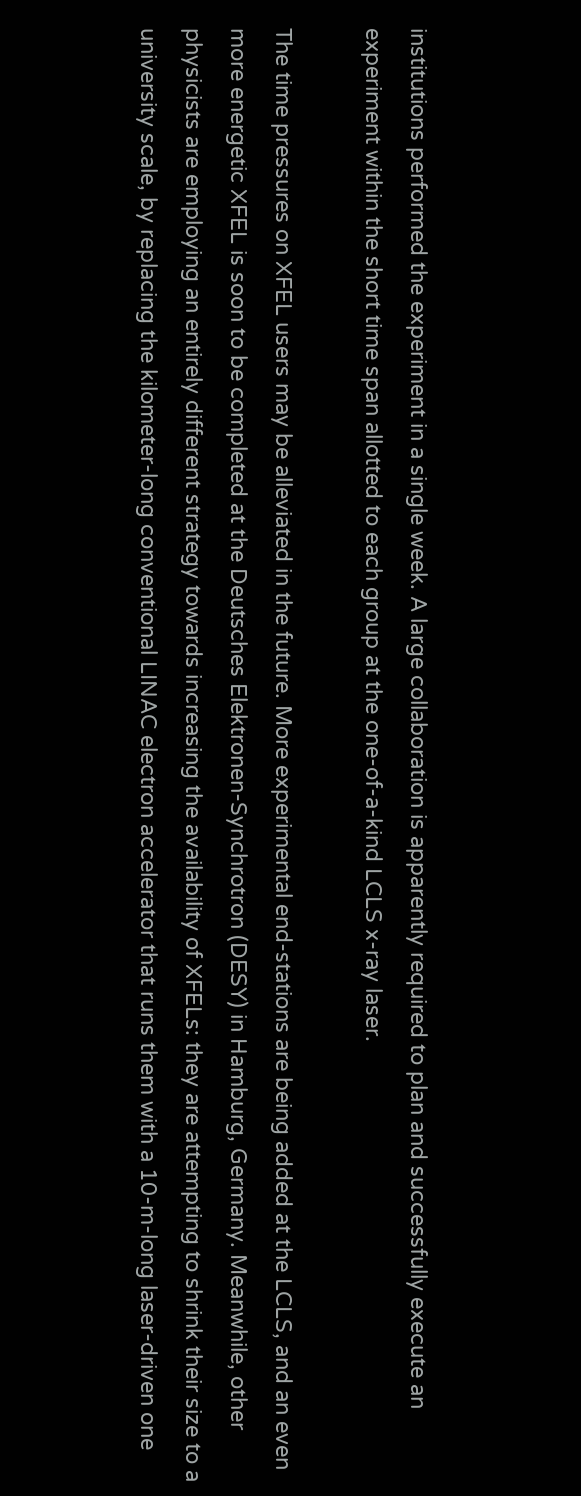institutions performed the experiment in a single week. A large collaboration is apparently required to plan and successfully execute an experiment within the short time span allotted to each group at the one-of-a-kind LCLS x-ray laser.

The time pressures on XFEL users may be alleviated in the future. More experimental end-stations are being added at the LCLS, and an even more energetic XFEL is soon to be completed at the Deutsches Elektronen-Synchrotron (DESY) in Hamburg, Germany. Meanwhile, other physicists are employing an entirely different strategy towards increasing the availability of XFELs: they are attempting to shrink their size to a university scale, by replacing the kilometer-long conventional LINAC electron accelerator that runs them with a 10-m-long laser-driven one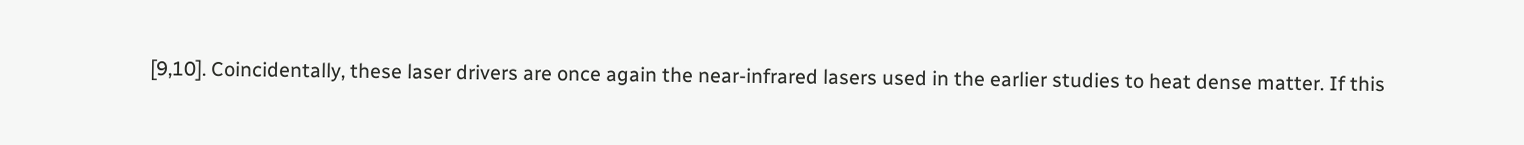[9,10]. Coincidentally, these laser drivers are once again the near-infrared lasers used in the earlier studies to heat dense matter. If this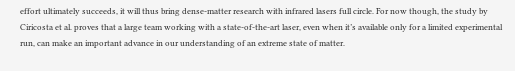effort ultimately succeeds, it will thus bring dense-matter research with infrared lasers full circle. For now though, the study by Ciricosta et al. proves that a large team working with a state-of-the-art laser, even when it’s available only for a limited experimental run, can make an important advance in our understanding of an extreme state of matter.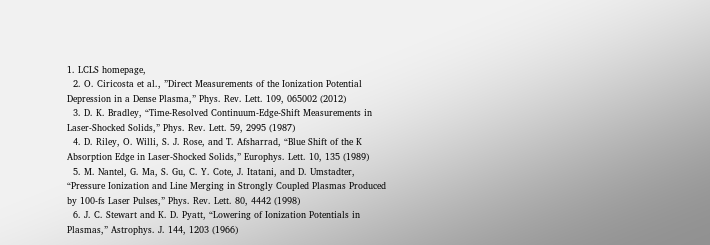1. LCLS homepage,
  2. O. Ciricosta et al., ”Direct Measurements of the Ionization Potential Depression in a Dense Plasma,” Phys. Rev. Lett. 109, 065002 (2012)
  3. D. K. Bradley, “Time-Resolved Continuum-Edge-Shift Measurements in Laser-Shocked Solids,” Phys. Rev. Lett. 59, 2995 (1987)
  4. D. Riley, O. Willi, S. J. Rose, and T. Afsharrad, “Blue Shift of the K Absorption Edge in Laser-Shocked Solids,” Europhys. Lett. 10, 135 (1989)
  5. M. Nantel, G. Ma, S. Gu, C. Y. Cote, J. Itatani, and D. Umstadter, “Pressure Ionization and Line Merging in Strongly Coupled Plasmas Produced by 100-fs Laser Pulses,” Phys. Rev. Lett. 80, 4442 (1998)
  6. J. C. Stewart and K. D. Pyatt, “Lowering of Ionization Potentials in Plasmas,” Astrophys. J. 144, 1203 (1966)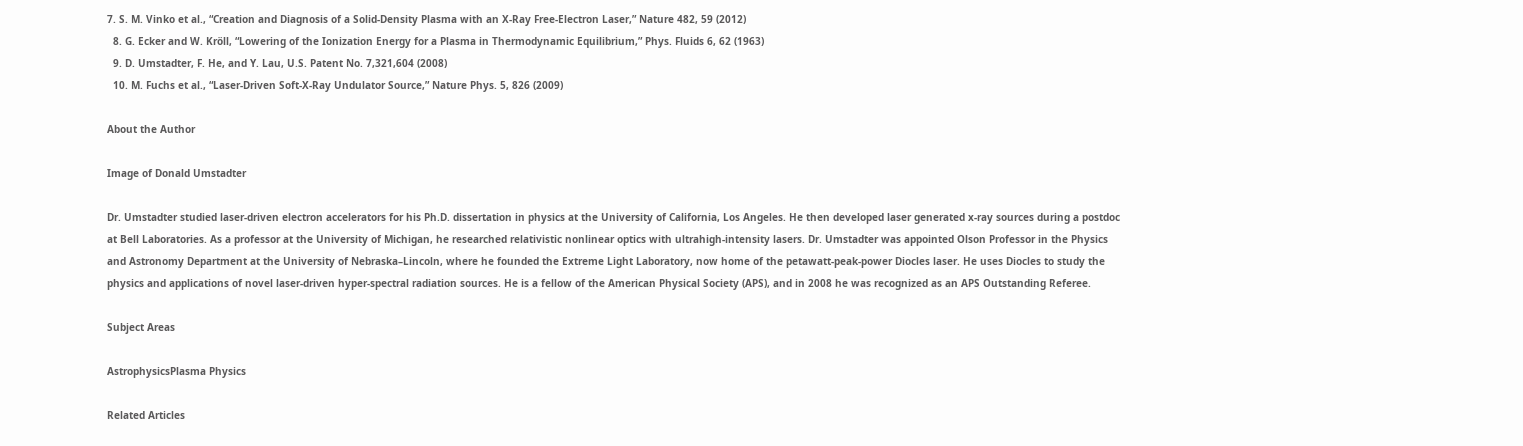7. S. M. Vinko et al., “Creation and Diagnosis of a Solid-Density Plasma with an X-Ray Free-Electron Laser,” Nature 482, 59 (2012)
  8. G. Ecker and W. Kröll, “Lowering of the Ionization Energy for a Plasma in Thermodynamic Equilibrium,” Phys. Fluids 6, 62 (1963)
  9. D. Umstadter, F. He, and Y. Lau, U.S. Patent No. 7,321,604 (2008)
  10. M. Fuchs et al., “Laser-Driven Soft-X-Ray Undulator Source,” Nature Phys. 5, 826 (2009)

About the Author

Image of Donald Umstadter

Dr. Umstadter studied laser-driven electron accelerators for his Ph.D. dissertation in physics at the University of California, Los Angeles. He then developed laser generated x-ray sources during a postdoc at Bell Laboratories. As a professor at the University of Michigan, he researched relativistic nonlinear optics with ultrahigh-intensity lasers. Dr. Umstadter was appointed Olson Professor in the Physics and Astronomy Department at the University of Nebraska–Lincoln, where he founded the Extreme Light Laboratory, now home of the petawatt-peak-power Diocles laser. He uses Diocles to study the physics and applications of novel laser-driven hyper-spectral radiation sources. He is a fellow of the American Physical Society (APS), and in 2008 he was recognized as an APS Outstanding Referee.

Subject Areas

AstrophysicsPlasma Physics

Related Articles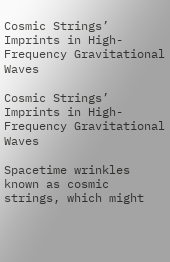Cosmic Strings’ Imprints in High-Frequency Gravitational Waves

Cosmic Strings’ Imprints in High-Frequency Gravitational Waves

Spacetime wrinkles known as cosmic strings, which might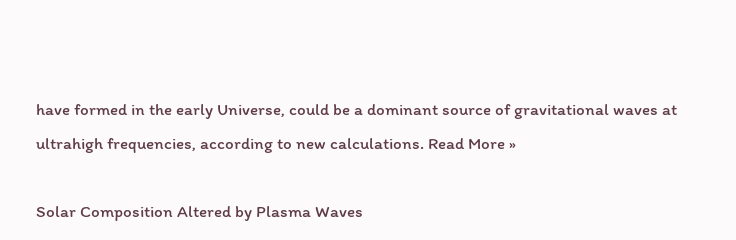have formed in the early Universe, could be a dominant source of gravitational waves at ultrahigh frequencies, according to new calculations. Read More »

Solar Composition Altered by Plasma Waves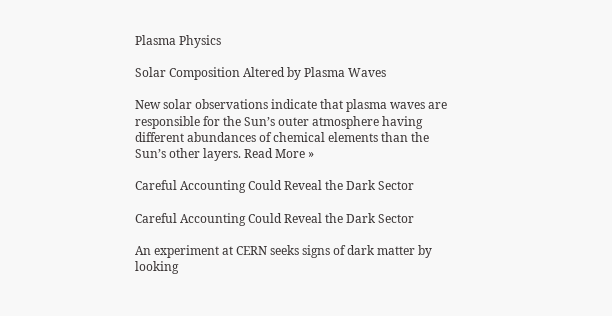Plasma Physics

Solar Composition Altered by Plasma Waves

New solar observations indicate that plasma waves are responsible for the Sun’s outer atmosphere having different abundances of chemical elements than the Sun’s other layers. Read More »

Careful Accounting Could Reveal the Dark Sector

Careful Accounting Could Reveal the Dark Sector

An experiment at CERN seeks signs of dark matter by looking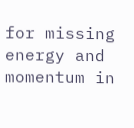for missing energy and momentum in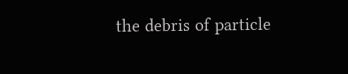the debris of particle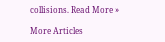collisions. Read More »

More Articles